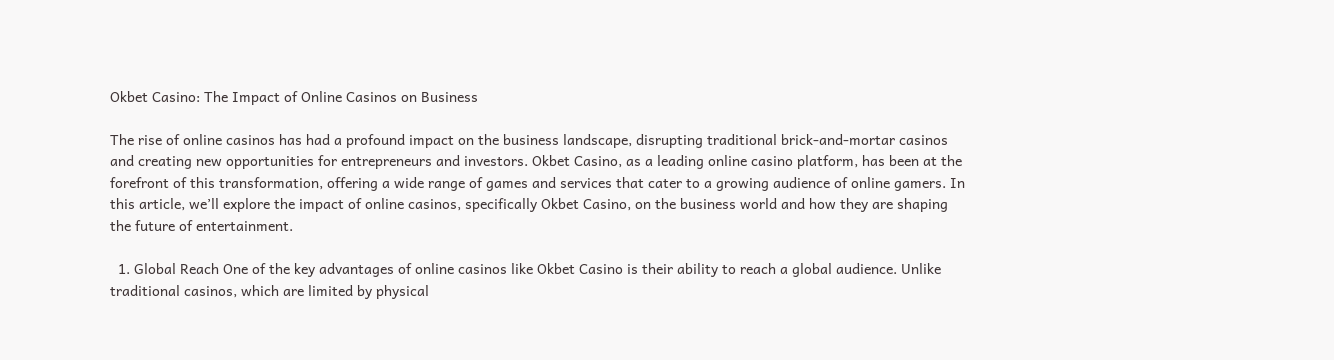Okbet Casino: The Impact of Online Casinos on Business

The rise of online casinos has had a profound impact on the business landscape, disrupting traditional brick-and-mortar casinos and creating new opportunities for entrepreneurs and investors. Okbet Casino, as a leading online casino platform, has been at the forefront of this transformation, offering a wide range of games and services that cater to a growing audience of online gamers. In this article, we’ll explore the impact of online casinos, specifically Okbet Casino, on the business world and how they are shaping the future of entertainment.

  1. Global Reach One of the key advantages of online casinos like Okbet Casino is their ability to reach a global audience. Unlike traditional casinos, which are limited by physical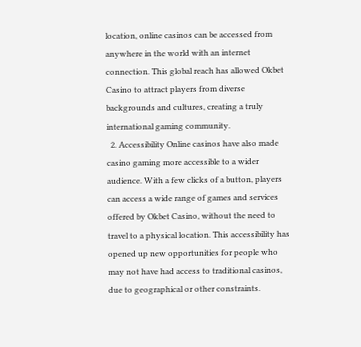location, online casinos can be accessed from anywhere in the world with an internet connection. This global reach has allowed Okbet Casino to attract players from diverse backgrounds and cultures, creating a truly international gaming community.
  2. Accessibility Online casinos have also made casino gaming more accessible to a wider audience. With a few clicks of a button, players can access a wide range of games and services offered by Okbet Casino, without the need to travel to a physical location. This accessibility has opened up new opportunities for people who may not have had access to traditional casinos, due to geographical or other constraints.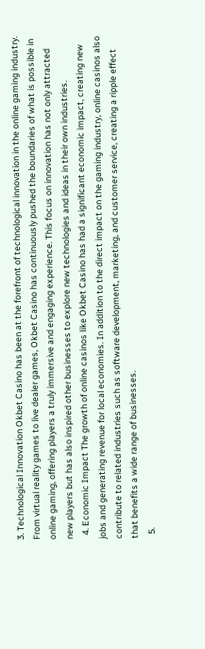3. Technological Innovation Okbet Casino has been at the forefront of technological innovation in the online gaming industry. From virtual reality games to live dealer games, Okbet Casino has continuously pushed the boundaries of what is possible in online gaming, offering players a truly immersive and engaging experience. This focus on innovation has not only attracted new players but has also inspired other businesses to explore new technologies and ideas in their own industries.
  4. Economic Impact The growth of online casinos like Okbet Casino has had a significant economic impact, creating new jobs and generating revenue for local economies. In addition to the direct impact on the gaming industry, online casinos also contribute to related industries such as software development, marketing, and customer service, creating a ripple effect that benefits a wide range of businesses.
  5.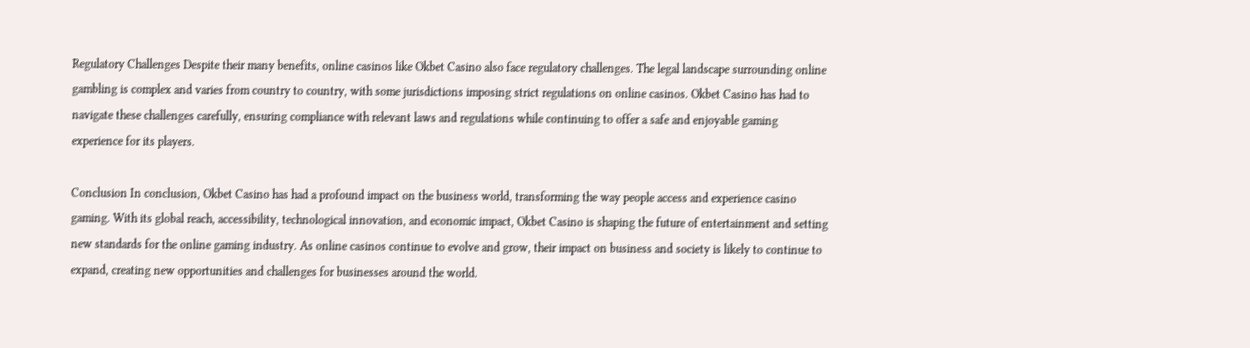Regulatory Challenges Despite their many benefits, online casinos like Okbet Casino also face regulatory challenges. The legal landscape surrounding online gambling is complex and varies from country to country, with some jurisdictions imposing strict regulations on online casinos. Okbet Casino has had to navigate these challenges carefully, ensuring compliance with relevant laws and regulations while continuing to offer a safe and enjoyable gaming experience for its players.

Conclusion In conclusion, Okbet Casino has had a profound impact on the business world, transforming the way people access and experience casino gaming. With its global reach, accessibility, technological innovation, and economic impact, Okbet Casino is shaping the future of entertainment and setting new standards for the online gaming industry. As online casinos continue to evolve and grow, their impact on business and society is likely to continue to expand, creating new opportunities and challenges for businesses around the world.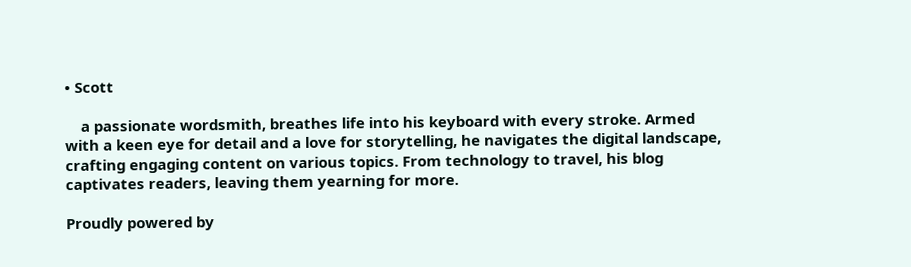• Scott

    a passionate wordsmith, breathes life into his keyboard with every stroke. Armed with a keen eye for detail and a love for storytelling, he navigates the digital landscape, crafting engaging content on various topics. From technology to travel, his blog captivates readers, leaving them yearning for more.

Proudly powered by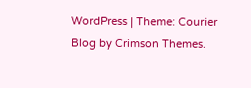WordPress | Theme: Courier Blog by Crimson Themes.